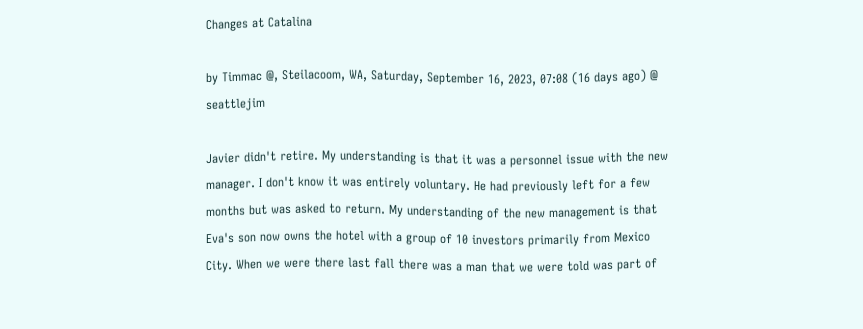Changes at Catalina

by Timmac @, Steilacoom, WA, Saturday, September 16, 2023, 07:08 (16 days ago) @ seattlejim

Javier didn't retire. My understanding is that it was a personnel issue with the new manager. I don't know it was entirely voluntary. He had previously left for a few months but was asked to return. My understanding of the new management is that Eva's son now owns the hotel with a group of 10 investors primarily from Mexico City. When we were there last fall there was a man that we were told was part of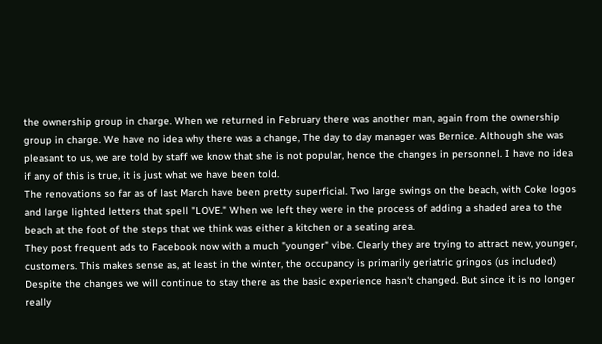the ownership group in charge. When we returned in February there was another man, again from the ownership group in charge. We have no idea why there was a change, The day to day manager was Bernice. Although she was pleasant to us, we are told by staff we know that she is not popular, hence the changes in personnel. I have no idea if any of this is true, it is just what we have been told.
The renovations so far as of last March have been pretty superficial. Two large swings on the beach, with Coke logos and large lighted letters that spell "LOVE." When we left they were in the process of adding a shaded area to the beach at the foot of the steps that we think was either a kitchen or a seating area.
They post frequent ads to Facebook now with a much "younger" vibe. Clearly they are trying to attract new, younger, customers. This makes sense as, at least in the winter, the occupancy is primarily geriatric gringos (us included)
Despite the changes we will continue to stay there as the basic experience hasn't changed. But since it is no longer really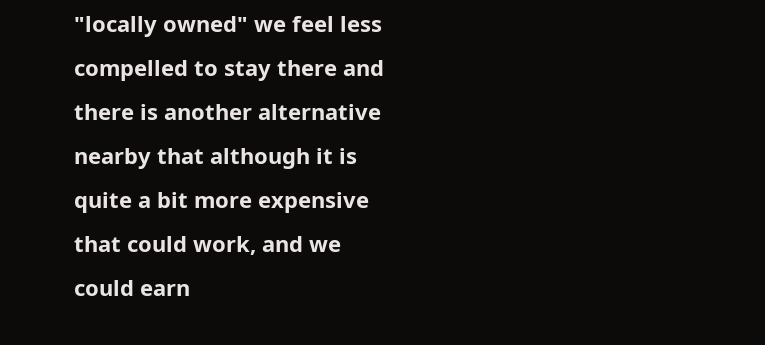"locally owned" we feel less compelled to stay there and there is another alternative nearby that although it is quite a bit more expensive that could work, and we could earn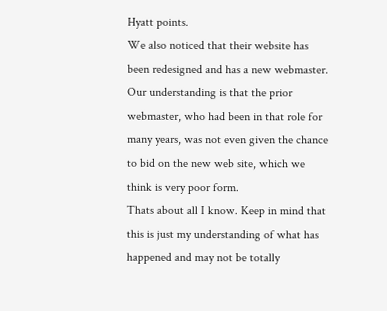Hyatt points.
We also noticed that their website has been redesigned and has a new webmaster. Our understanding is that the prior webmaster, who had been in that role for many years, was not even given the chance to bid on the new web site, which we think is very poor form.
Thats about all I know. Keep in mind that this is just my understanding of what has happened and may not be totally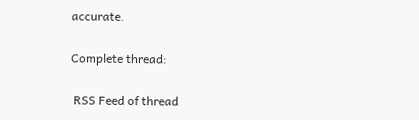accurate.

Complete thread:

 RSS Feed of thread